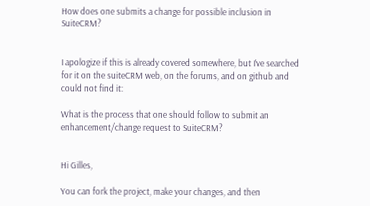How does one submits a change for possible inclusion in SuiteCRM?


I apologize if this is already covered somewhere, but I’ve searched for it on the suiteCRM web, on the forums, and on github and could not find it:

What is the process that one should follow to submit an enhancement/change request to SuiteCRM?


Hi Gilles,

You can fork the project, make your changes, and then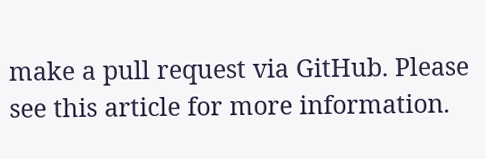make a pull request via GitHub. Please see this article for more information.